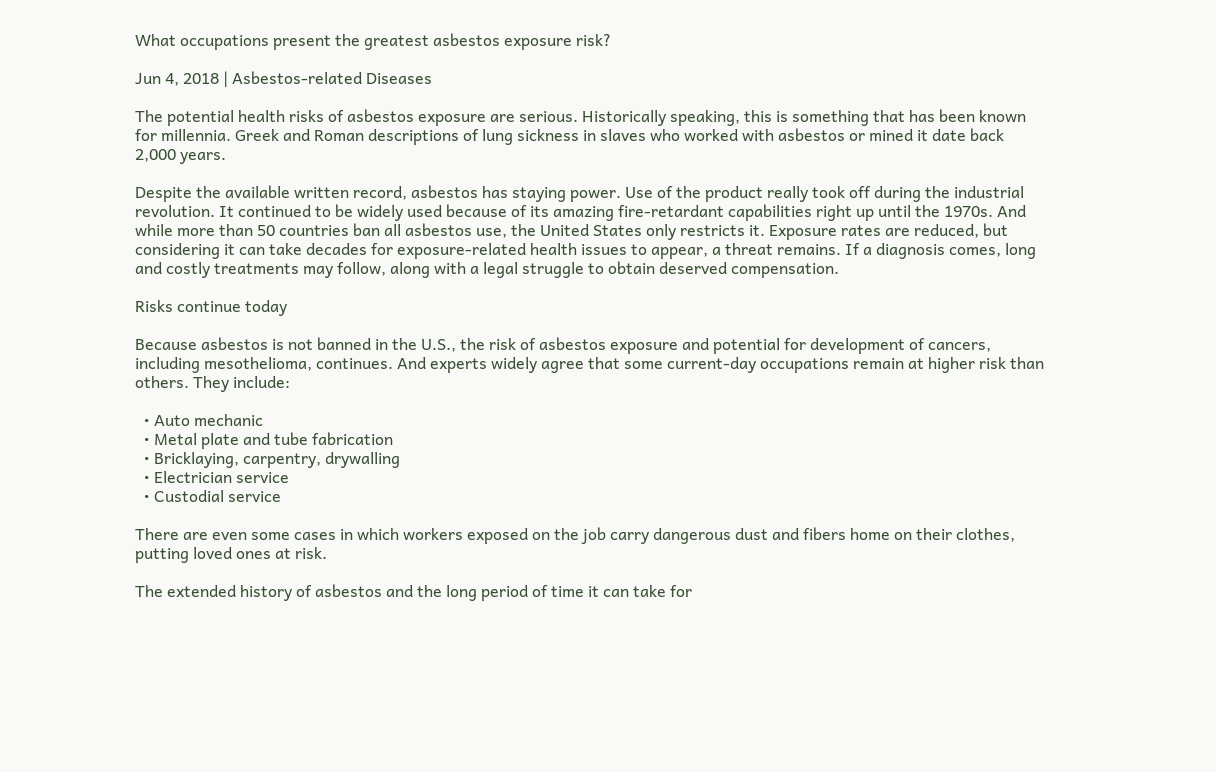What occupations present the greatest asbestos exposure risk?

Jun 4, 2018 | Asbestos-related Diseases

The potential health risks of asbestos exposure are serious. Historically speaking, this is something that has been known for millennia. Greek and Roman descriptions of lung sickness in slaves who worked with asbestos or mined it date back 2,000 years.

Despite the available written record, asbestos has staying power. Use of the product really took off during the industrial revolution. It continued to be widely used because of its amazing fire-retardant capabilities right up until the 1970s. And while more than 50 countries ban all asbestos use, the United States only restricts it. Exposure rates are reduced, but considering it can take decades for exposure-related health issues to appear, a threat remains. If a diagnosis comes, long and costly treatments may follow, along with a legal struggle to obtain deserved compensation.

Risks continue today

Because asbestos is not banned in the U.S., the risk of asbestos exposure and potential for development of cancers, including mesothelioma, continues. And experts widely agree that some current-day occupations remain at higher risk than others. They include:

  • Auto mechanic
  • Metal plate and tube fabrication
  • Bricklaying, carpentry, drywalling
  • Electrician service
  • Custodial service

There are even some cases in which workers exposed on the job carry dangerous dust and fibers home on their clothes, putting loved ones at risk.

The extended history of asbestos and the long period of time it can take for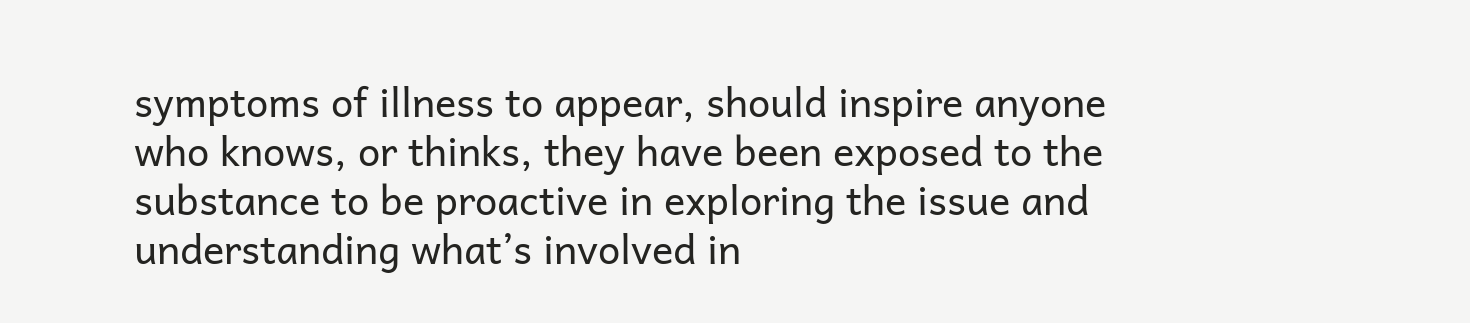symptoms of illness to appear, should inspire anyone who knows, or thinks, they have been exposed to the substance to be proactive in exploring the issue and understanding what’s involved in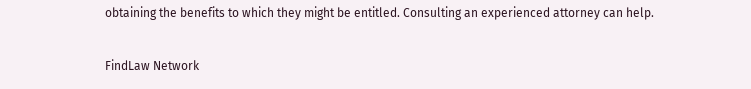obtaining the benefits to which they might be entitled. Consulting an experienced attorney can help.

FindLaw Network